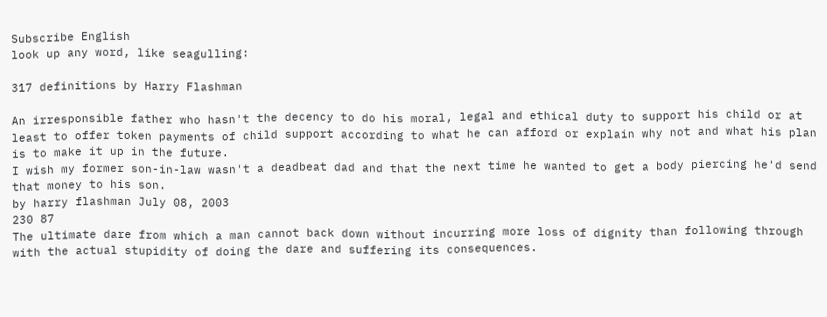Subscribe English
look up any word, like seagulling:

317 definitions by Harry Flashman

An irresponsible father who hasn't the decency to do his moral, legal and ethical duty to support his child or at least to offer token payments of child support according to what he can afford or explain why not and what his plan is to make it up in the future.
I wish my former son-in-law wasn't a deadbeat dad and that the next time he wanted to get a body piercing he'd send that money to his son.
by harry flashman July 08, 2003
230 87
The ultimate dare from which a man cannot back down without incurring more loss of dignity than following through with the actual stupidity of doing the dare and suffering its consequences.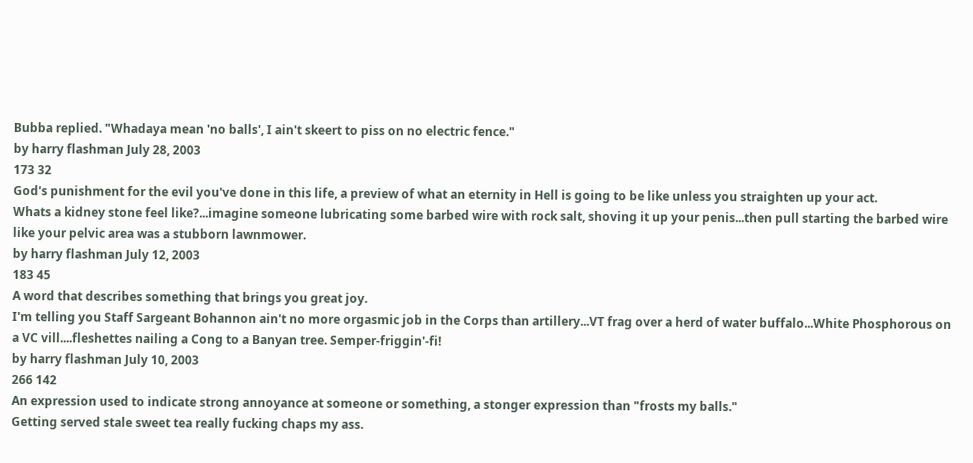Bubba replied. "Whadaya mean 'no balls', I ain't skeert to piss on no electric fence."
by harry flashman July 28, 2003
173 32
God's punishment for the evil you've done in this life, a preview of what an eternity in Hell is going to be like unless you straighten up your act.
Whats a kidney stone feel like?...imagine someone lubricating some barbed wire with rock salt, shoving it up your penis...then pull starting the barbed wire like your pelvic area was a stubborn lawnmower.
by harry flashman July 12, 2003
183 45
A word that describes something that brings you great joy.
I'm telling you Staff Sargeant Bohannon ain't no more orgasmic job in the Corps than artillery...VT frag over a herd of water buffalo...White Phosphorous on a VC vill....fleshettes nailing a Cong to a Banyan tree. Semper-friggin'-fi!
by harry flashman July 10, 2003
266 142
An expression used to indicate strong annoyance at someone or something, a stonger expression than "frosts my balls."
Getting served stale sweet tea really fucking chaps my ass.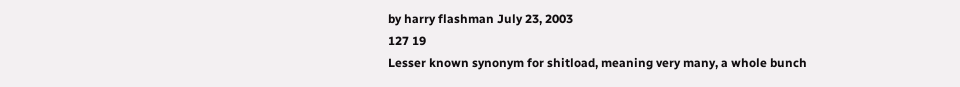by harry flashman July 23, 2003
127 19
Lesser known synonym for shitload, meaning very many, a whole bunch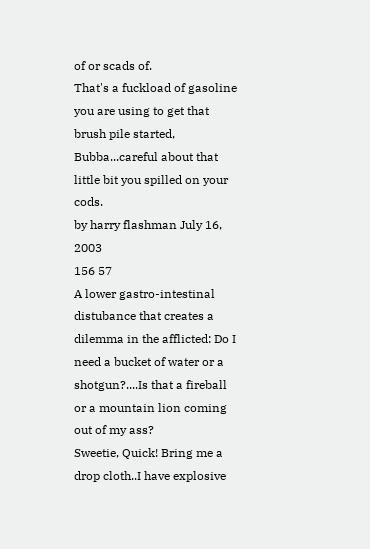of or scads of.
That's a fuckload of gasoline you are using to get that brush pile started, Bubba...careful about that little bit you spilled on your cods.
by harry flashman July 16, 2003
156 57
A lower gastro-intestinal distubance that creates a dilemma in the afflicted: Do I need a bucket of water or a shotgun?....Is that a fireball or a mountain lion coming out of my ass?
Sweetie, Quick! Bring me a drop cloth..I have explosive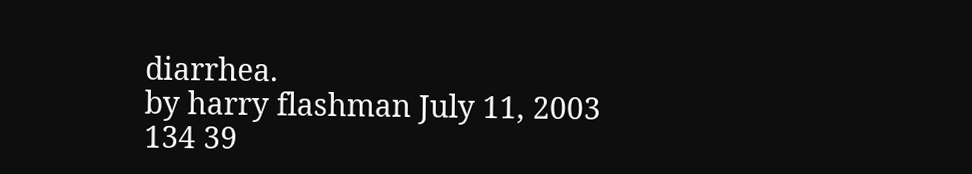diarrhea.
by harry flashman July 11, 2003
134 39